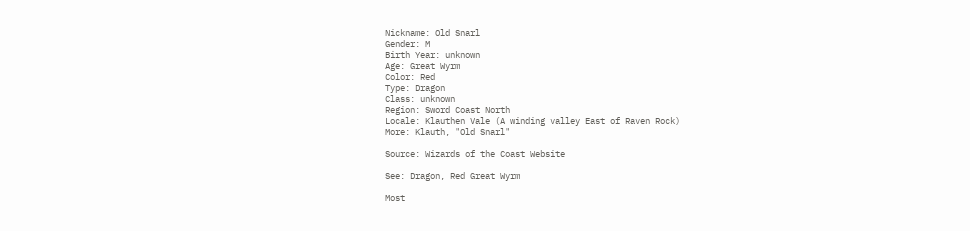Nickname: Old Snarl
Gender: M
Birth Year: unknown
Age: Great Wyrm
Color: Red
Type: Dragon
Class: unknown
Region: Sword Coast North
Locale: Klauthen Vale (A winding valley East of Raven Rock)
More: Klauth, "Old Snarl"

Source: Wizards of the Coast Website

See: Dragon, Red Great Wyrm

Most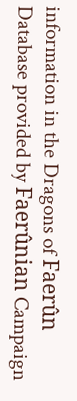information in the Dragons of Faerûn Database provided by Faerûnian Campaign